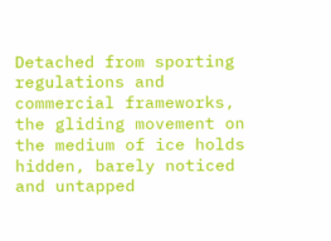Detached from sporting regulations and commercial frameworks, the gliding movement on the medium of ice holds hidden, barely noticed and untapped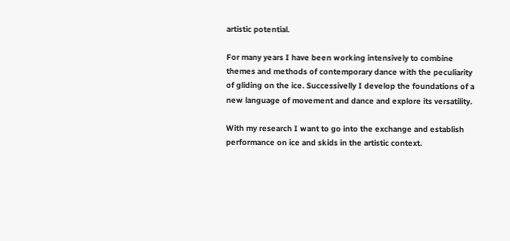artistic potential.

For many years I have been working intensively to combine themes and methods of contemporary dance with the peculiarity of gliding on the ice. Successivelly I develop the foundations of a new language of movement and dance and explore its versatility.

With my research I want to go into the exchange and establish performance on ice and skids in the artistic context.